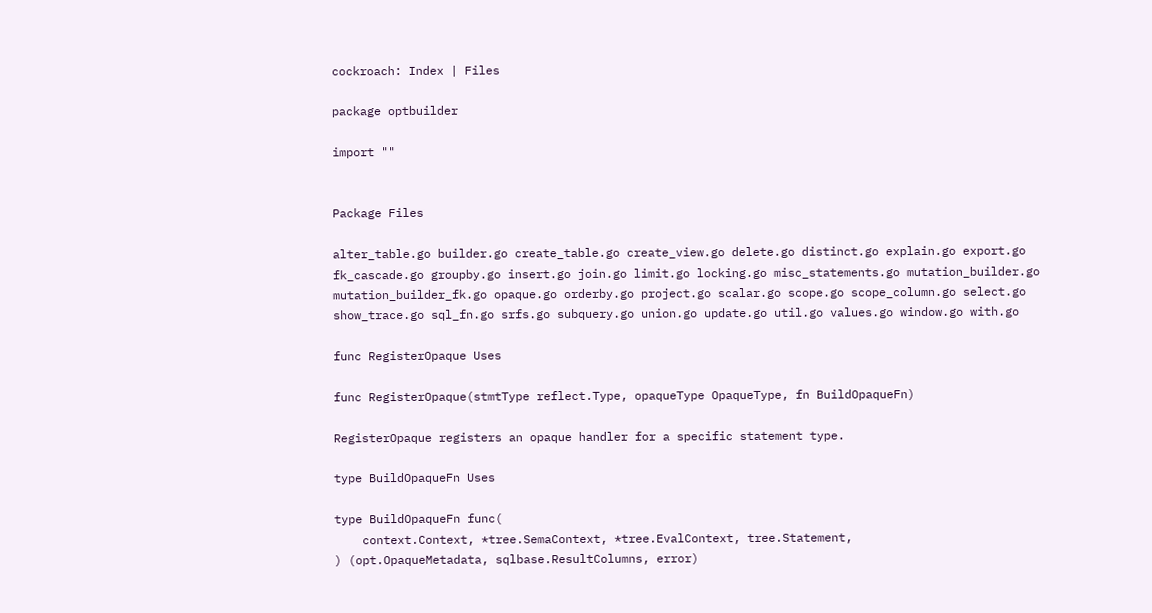cockroach: Index | Files

package optbuilder

import ""


Package Files

alter_table.go builder.go create_table.go create_view.go delete.go distinct.go explain.go export.go fk_cascade.go groupby.go insert.go join.go limit.go locking.go misc_statements.go mutation_builder.go mutation_builder_fk.go opaque.go orderby.go project.go scalar.go scope.go scope_column.go select.go show_trace.go sql_fn.go srfs.go subquery.go union.go update.go util.go values.go window.go with.go

func RegisterOpaque Uses

func RegisterOpaque(stmtType reflect.Type, opaqueType OpaqueType, fn BuildOpaqueFn)

RegisterOpaque registers an opaque handler for a specific statement type.

type BuildOpaqueFn Uses

type BuildOpaqueFn func(
    context.Context, *tree.SemaContext, *tree.EvalContext, tree.Statement,
) (opt.OpaqueMetadata, sqlbase.ResultColumns, error)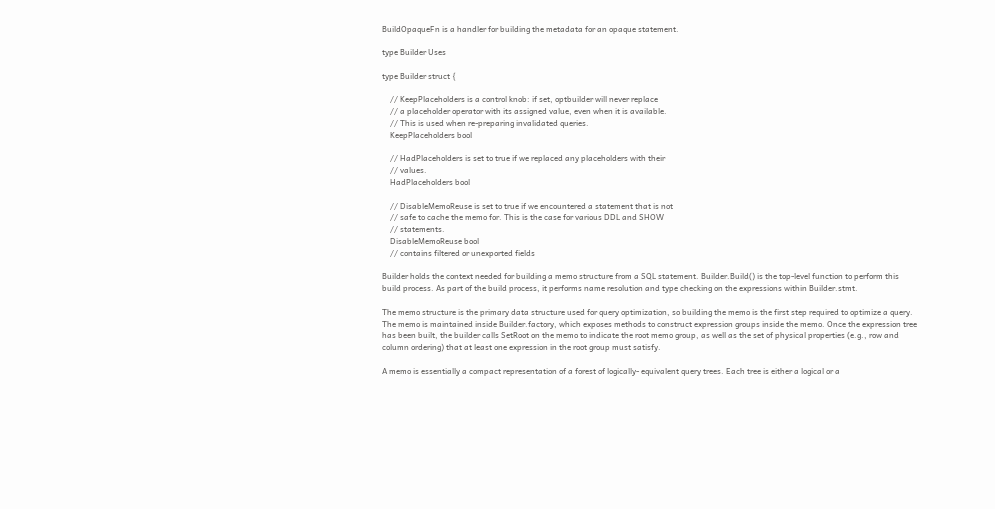BuildOpaqueFn is a handler for building the metadata for an opaque statement.

type Builder Uses

type Builder struct {

    // KeepPlaceholders is a control knob: if set, optbuilder will never replace
    // a placeholder operator with its assigned value, even when it is available.
    // This is used when re-preparing invalidated queries.
    KeepPlaceholders bool

    // HadPlaceholders is set to true if we replaced any placeholders with their
    // values.
    HadPlaceholders bool

    // DisableMemoReuse is set to true if we encountered a statement that is not
    // safe to cache the memo for. This is the case for various DDL and SHOW
    // statements.
    DisableMemoReuse bool
    // contains filtered or unexported fields

Builder holds the context needed for building a memo structure from a SQL statement. Builder.Build() is the top-level function to perform this build process. As part of the build process, it performs name resolution and type checking on the expressions within Builder.stmt.

The memo structure is the primary data structure used for query optimization, so building the memo is the first step required to optimize a query. The memo is maintained inside Builder.factory, which exposes methods to construct expression groups inside the memo. Once the expression tree has been built, the builder calls SetRoot on the memo to indicate the root memo group, as well as the set of physical properties (e.g., row and column ordering) that at least one expression in the root group must satisfy.

A memo is essentially a compact representation of a forest of logically- equivalent query trees. Each tree is either a logical or a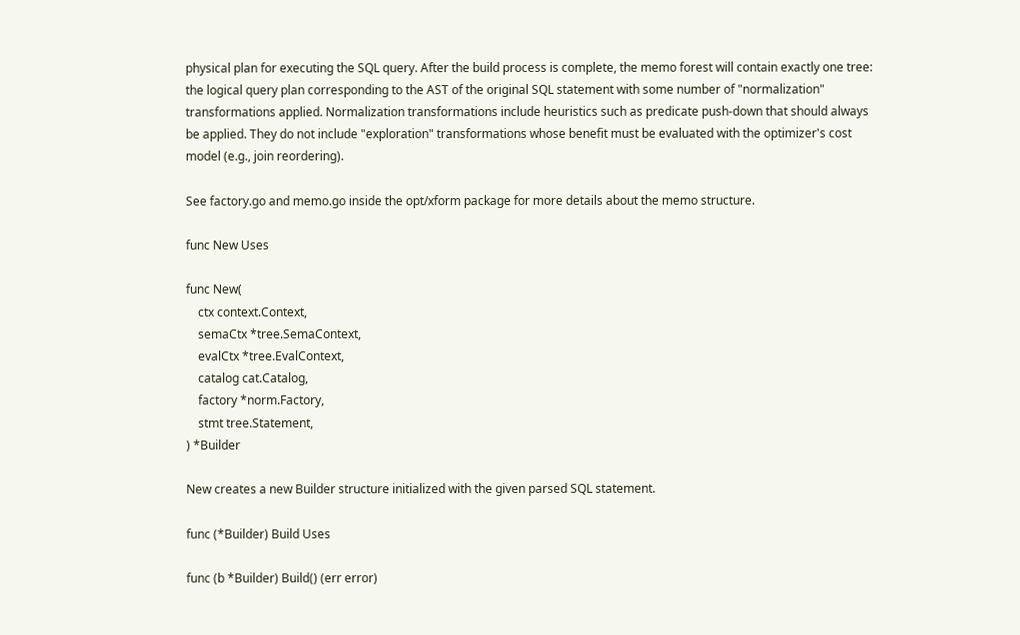physical plan for executing the SQL query. After the build process is complete, the memo forest will contain exactly one tree: the logical query plan corresponding to the AST of the original SQL statement with some number of "normalization" transformations applied. Normalization transformations include heuristics such as predicate push-down that should always be applied. They do not include "exploration" transformations whose benefit must be evaluated with the optimizer's cost model (e.g., join reordering).

See factory.go and memo.go inside the opt/xform package for more details about the memo structure.

func New Uses

func New(
    ctx context.Context,
    semaCtx *tree.SemaContext,
    evalCtx *tree.EvalContext,
    catalog cat.Catalog,
    factory *norm.Factory,
    stmt tree.Statement,
) *Builder

New creates a new Builder structure initialized with the given parsed SQL statement.

func (*Builder) Build Uses

func (b *Builder) Build() (err error)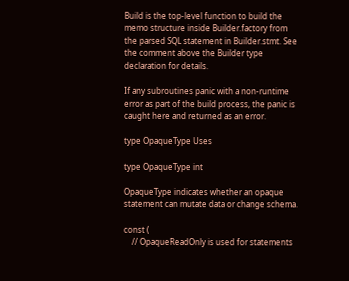Build is the top-level function to build the memo structure inside Builder.factory from the parsed SQL statement in Builder.stmt. See the comment above the Builder type declaration for details.

If any subroutines panic with a non-runtime error as part of the build process, the panic is caught here and returned as an error.

type OpaqueType Uses

type OpaqueType int

OpaqueType indicates whether an opaque statement can mutate data or change schema.

const (
    // OpaqueReadOnly is used for statements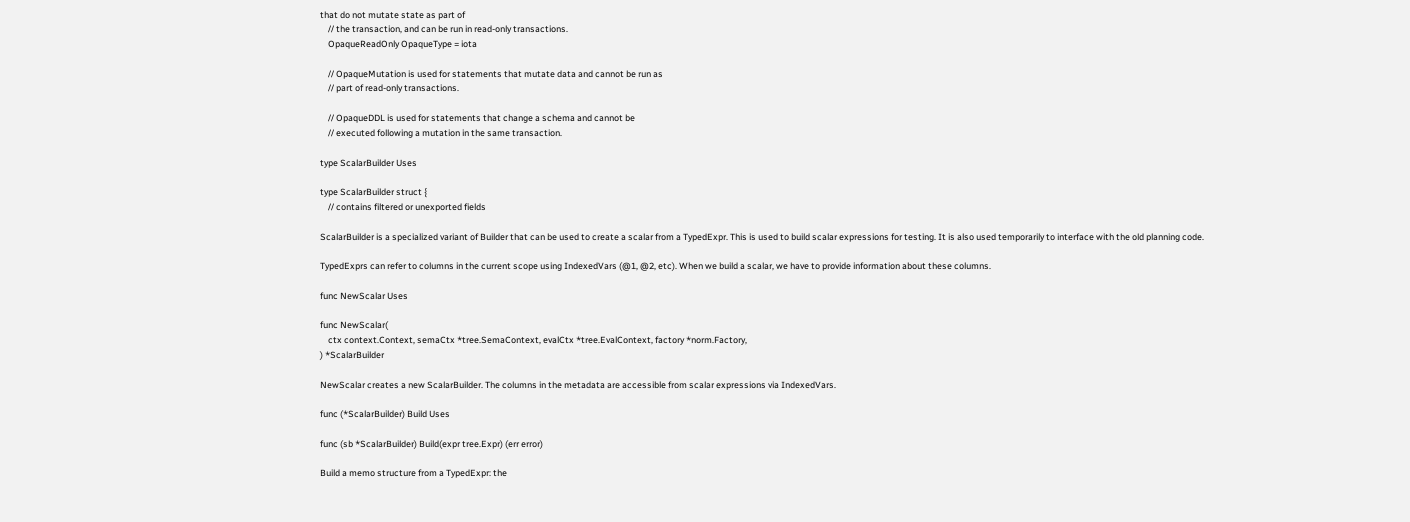that do not mutate state as part of
    // the transaction, and can be run in read-only transactions.
    OpaqueReadOnly OpaqueType = iota

    // OpaqueMutation is used for statements that mutate data and cannot be run as
    // part of read-only transactions.

    // OpaqueDDL is used for statements that change a schema and cannot be
    // executed following a mutation in the same transaction.

type ScalarBuilder Uses

type ScalarBuilder struct {
    // contains filtered or unexported fields

ScalarBuilder is a specialized variant of Builder that can be used to create a scalar from a TypedExpr. This is used to build scalar expressions for testing. It is also used temporarily to interface with the old planning code.

TypedExprs can refer to columns in the current scope using IndexedVars (@1, @2, etc). When we build a scalar, we have to provide information about these columns.

func NewScalar Uses

func NewScalar(
    ctx context.Context, semaCtx *tree.SemaContext, evalCtx *tree.EvalContext, factory *norm.Factory,
) *ScalarBuilder

NewScalar creates a new ScalarBuilder. The columns in the metadata are accessible from scalar expressions via IndexedVars.

func (*ScalarBuilder) Build Uses

func (sb *ScalarBuilder) Build(expr tree.Expr) (err error)

Build a memo structure from a TypedExpr: the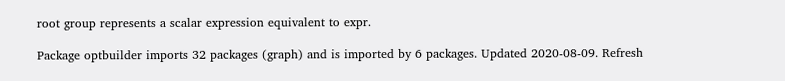root group represents a scalar expression equivalent to expr.

Package optbuilder imports 32 packages (graph) and is imported by 6 packages. Updated 2020-08-09. Refresh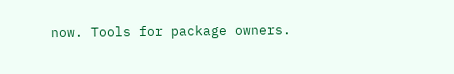now. Tools for package owners.